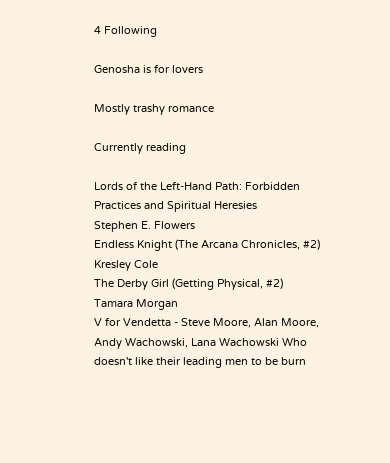4 Following

Genosha is for lovers

Mostly trashy romance

Currently reading

Lords of the Left-Hand Path: Forbidden Practices and Spiritual Heresies
Stephen E. Flowers
Endless Knight (The Arcana Chronicles, #2)
Kresley Cole
The Derby Girl (Getting Physical, #2)
Tamara Morgan
V for Vendetta - Steve Moore, Alan Moore, Andy Wachowski, Lana Wachowski Who doesn't like their leading men to be burn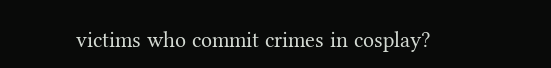victims who commit crimes in cosplay?